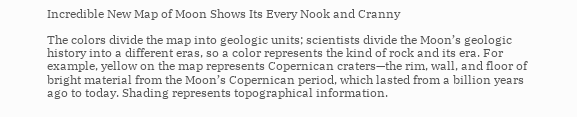Incredible New Map of Moon Shows Its Every Nook and Cranny

The colors divide the map into geologic units; scientists divide the Moon’s geologic history into a different eras, so a color represents the kind of rock and its era. For example, yellow on the map represents Copernican craters—the rim, wall, and floor of bright material from the Moon’s Copernican period, which lasted from a billion years ago to today. Shading represents topographical information.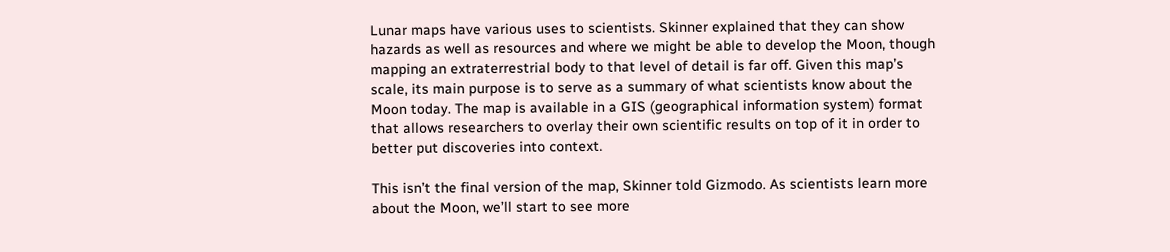Lunar maps have various uses to scientists. Skinner explained that they can show hazards as well as resources and where we might be able to develop the Moon, though mapping an extraterrestrial body to that level of detail is far off. Given this map’s scale, its main purpose is to serve as a summary of what scientists know about the Moon today. The map is available in a GIS (geographical information system) format that allows researchers to overlay their own scientific results on top of it in order to better put discoveries into context.

This isn’t the final version of the map, Skinner told Gizmodo. As scientists learn more about the Moon, we’ll start to see more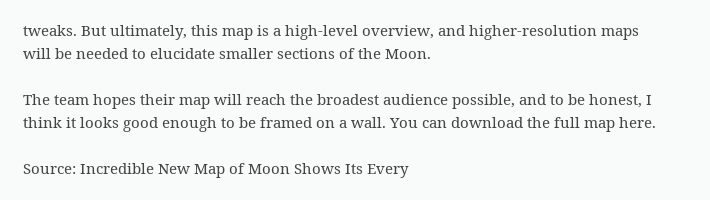tweaks. But ultimately, this map is a high-level overview, and higher-resolution maps will be needed to elucidate smaller sections of the Moon.

The team hopes their map will reach the broadest audience possible, and to be honest, I think it looks good enough to be framed on a wall. You can download the full map here.

Source: Incredible New Map of Moon Shows Its Every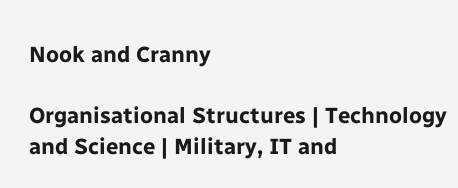Nook and Cranny

Organisational Structures | Technology and Science | Military, IT and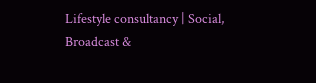Lifestyle consultancy | Social, Broadcast &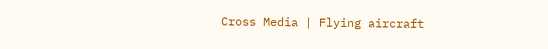Cross Media | Flying aircraft